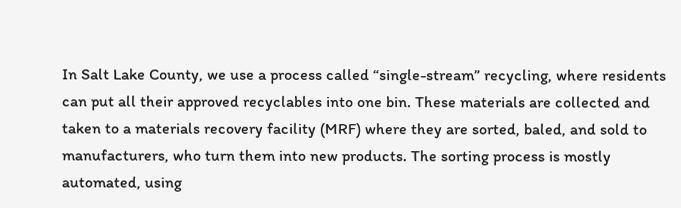In Salt Lake County, we use a process called “single-stream” recycling, where residents can put all their approved recyclables into one bin. These materials are collected and taken to a materials recovery facility (MRF) where they are sorted, baled, and sold to manufacturers, who turn them into new products. The sorting process is mostly automated, using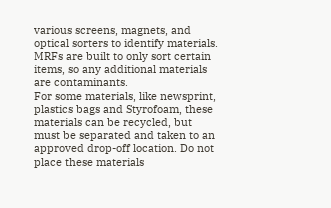various screens, magnets, and optical sorters to identify materials. MRFs are built to only sort certain items, so any additional materials are contaminants.
For some materials, like newsprint, plastics bags and Styrofoam, these materials can be recycled, but must be separated and taken to an approved drop-off location. Do not place these materials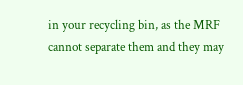in your recycling bin, as the MRF cannot separate them and they may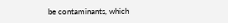be contaminants, which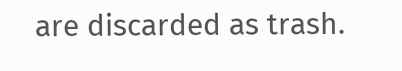are discarded as trash.